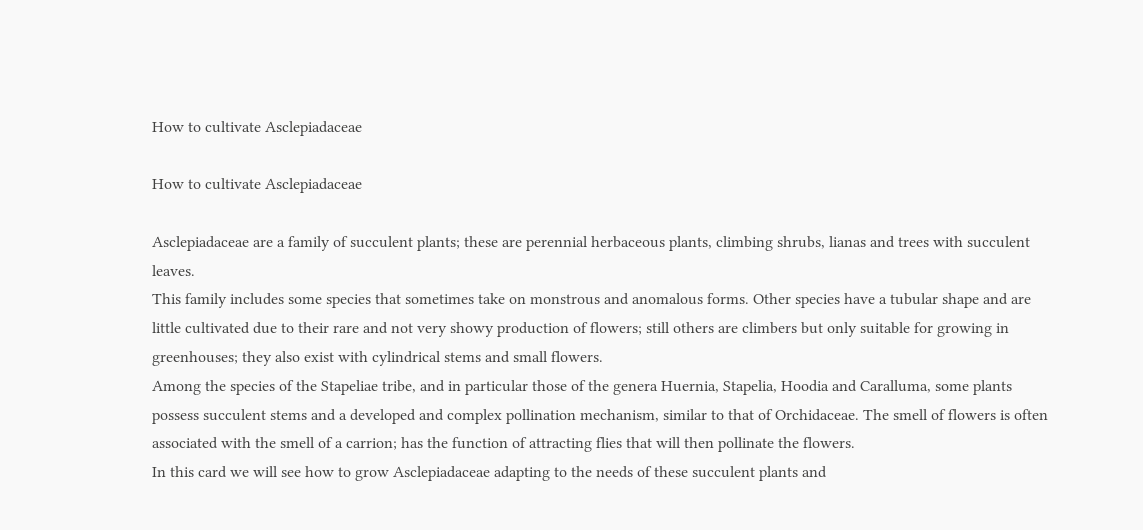How to cultivate Asclepiadaceae

How to cultivate Asclepiadaceae

Asclepiadaceae are a family of succulent plants; these are perennial herbaceous plants, climbing shrubs, lianas and trees with succulent leaves.
This family includes some species that sometimes take on monstrous and anomalous forms. Other species have a tubular shape and are little cultivated due to their rare and not very showy production of flowers; still others are climbers but only suitable for growing in greenhouses; they also exist with cylindrical stems and small flowers.
Among the species of the Stapeliae tribe, and in particular those of the genera Huernia, Stapelia, Hoodia and Caralluma, some plants possess succulent stems and a developed and complex pollination mechanism, similar to that of Orchidaceae. The smell of flowers is often associated with the smell of a carrion; has the function of attracting flies that will then pollinate the flowers.
In this card we will see how to grow Asclepiadaceae adapting to the needs of these succulent plants and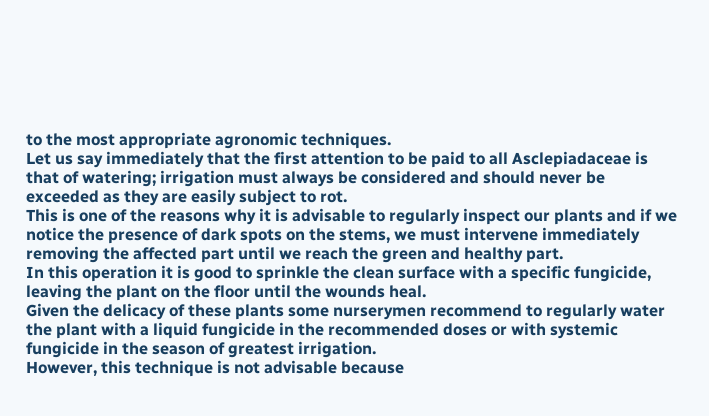to the most appropriate agronomic techniques.
Let us say immediately that the first attention to be paid to all Asclepiadaceae is that of watering; irrigation must always be considered and should never be exceeded as they are easily subject to rot.
This is one of the reasons why it is advisable to regularly inspect our plants and if we notice the presence of dark spots on the stems, we must intervene immediately removing the affected part until we reach the green and healthy part.
In this operation it is good to sprinkle the clean surface with a specific fungicide, leaving the plant on the floor until the wounds heal.
Given the delicacy of these plants some nurserymen recommend to regularly water the plant with a liquid fungicide in the recommended doses or with systemic fungicide in the season of greatest irrigation.
However, this technique is not advisable because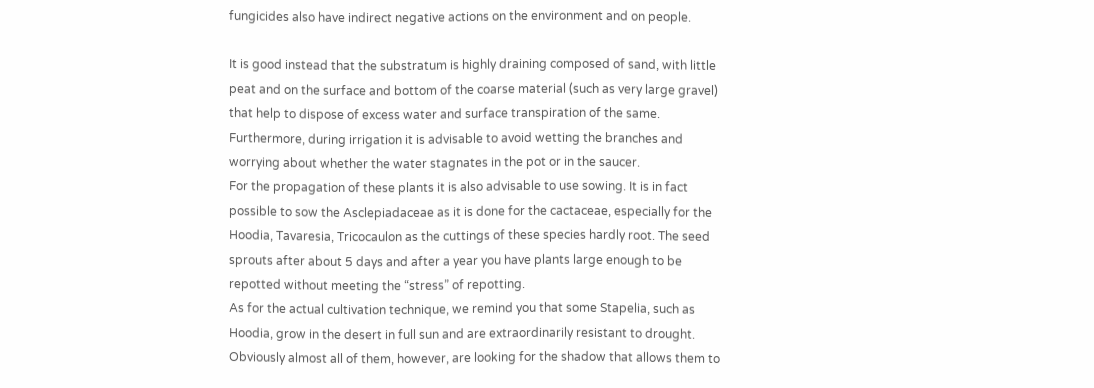fungicides also have indirect negative actions on the environment and on people.

It is good instead that the substratum is highly draining composed of sand, with little peat and on the surface and bottom of the coarse material (such as very large gravel) that help to dispose of excess water and surface transpiration of the same.
Furthermore, during irrigation it is advisable to avoid wetting the branches and worrying about whether the water stagnates in the pot or in the saucer.
For the propagation of these plants it is also advisable to use sowing. It is in fact possible to sow the Asclepiadaceae as it is done for the cactaceae, especially for the Hoodia, Tavaresia, Tricocaulon as the cuttings of these species hardly root. The seed sprouts after about 5 days and after a year you have plants large enough to be repotted without meeting the “stress” of repotting.
As for the actual cultivation technique, we remind you that some Stapelia, such as Hoodia, grow in the desert in full sun and are extraordinarily resistant to drought. Obviously almost all of them, however, are looking for the shadow that allows them to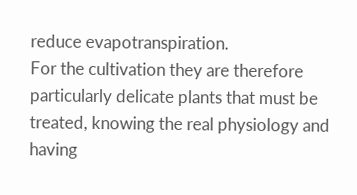reduce evapotranspiration.
For the cultivation they are therefore particularly delicate plants that must be treated, knowing the real physiology and having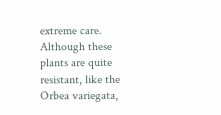extreme care.
Although these plants are quite resistant, like the Orbea variegata,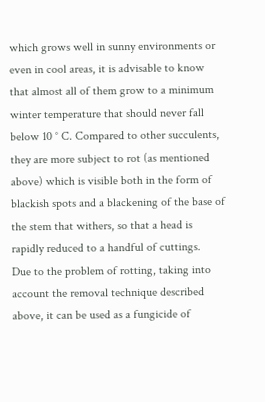which grows well in sunny environments or even in cool areas, it is advisable to know that almost all of them grow to a minimum winter temperature that should never fall below 10 ° C. Compared to other succulents, they are more subject to rot (as mentioned above) which is visible both in the form of blackish spots and a blackening of the base of the stem that withers, so that a head is rapidly reduced to a handful of cuttings.
Due to the problem of rotting, taking into account the removal technique described above, it can be used as a fungicide of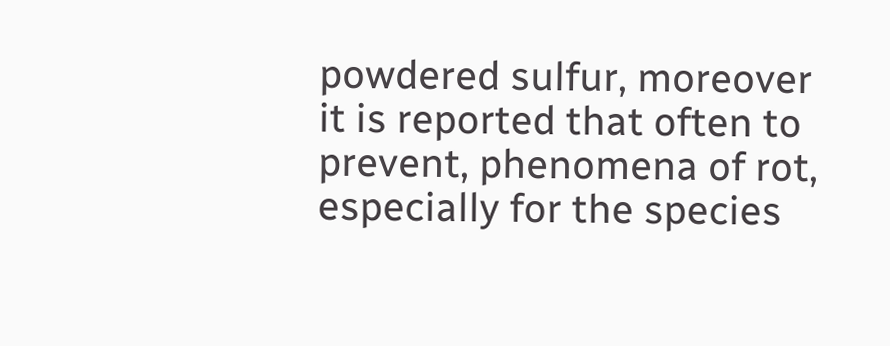powdered sulfur, moreover it is reported that often to prevent, phenomena of rot, especially for the species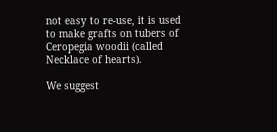not easy to re-use, it is used to make grafts on tubers of Ceropegia woodii (called Necklace of hearts).

We suggest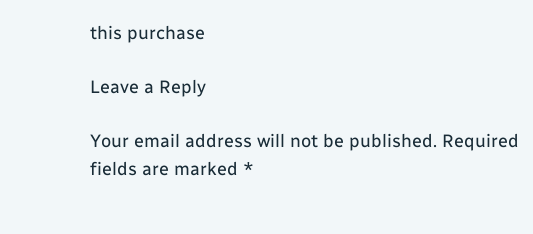this purchase

Leave a Reply

Your email address will not be published. Required fields are marked *